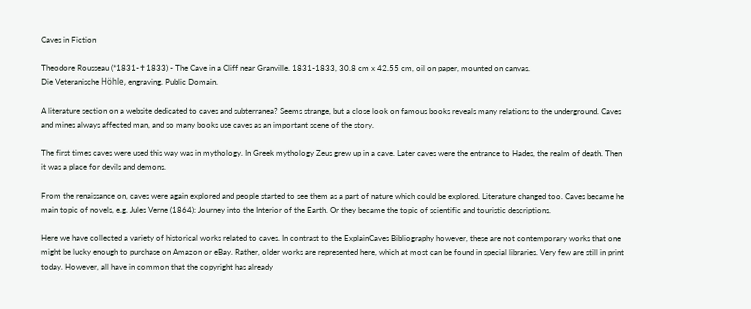Caves in Fiction

Theodore Rousseau (*1831-✝1833) - The Cave in a Cliff near Granville. 1831-1833, 30.8 cm x 42.55 cm, oil on paper, mounted on canvas.
Die Veteranische Höhle, engraving. Public Domain.

A literature section on a website dedicated to caves and subterranea? Seems strange, but a close look on famous books reveals many relations to the underground. Caves and mines always affected man, and so many books use caves as an important scene of the story.

The first times caves were used this way was in mythology. In Greek mythology Zeus grew up in a cave. Later caves were the entrance to Hades, the realm of death. Then it was a place for devils and demons.

From the renaissance on, caves were again explored and people started to see them as a part of nature which could be explored. Literature changed too. Caves became he main topic of novels, e.g. Jules Verne (1864): Journey into the Interior of the Earth. Or they became the topic of scientific and touristic descriptions.

Here we have collected a variety of historical works related to caves. In contrast to the ExplainCaves Bibliography however, these are not contemporary works that one might be lucky enough to purchase on Amazon or eBay. Rather, older works are represented here, which at most can be found in special libraries. Very few are still in print today. However, all have in common that the copyright has already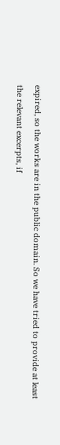expired, so the works are in the public domain. So we have tried to provide at least the relevant excerpts, if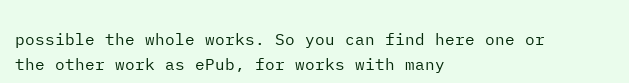possible the whole works. So you can find here one or the other work as ePub, for works with many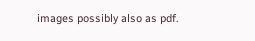images possibly also as pdf.